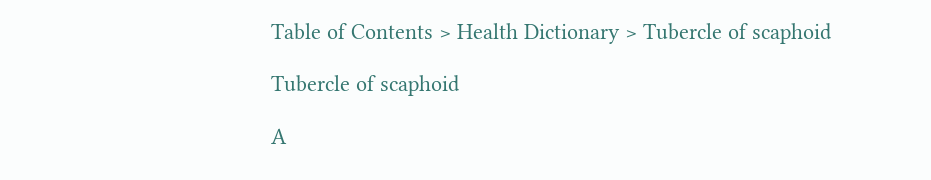Table of Contents > Health Dictionary > Tubercle of scaphoid

Tubercle of scaphoid

A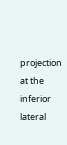projection at the inferior lateral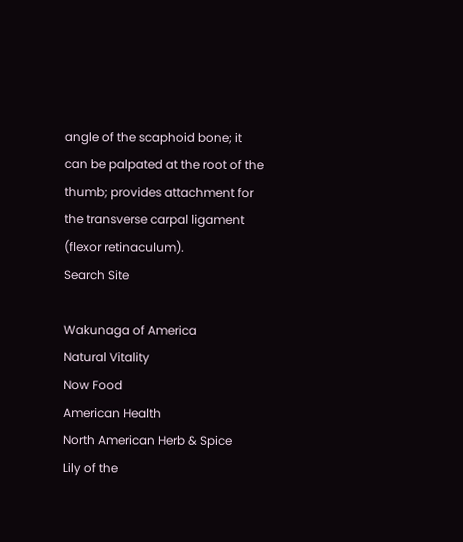angle of the scaphoid bone; it can be palpated at the root of the thumb; provides attachment for the transverse carpal ligament (flexor retinaculum).
Search Site

Wakunaga of America
Natural Vitality
Now Food
American Health
North American Herb & Spice
Lily of the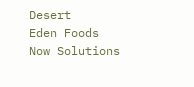Desert
Eden Foods
Now Solutions